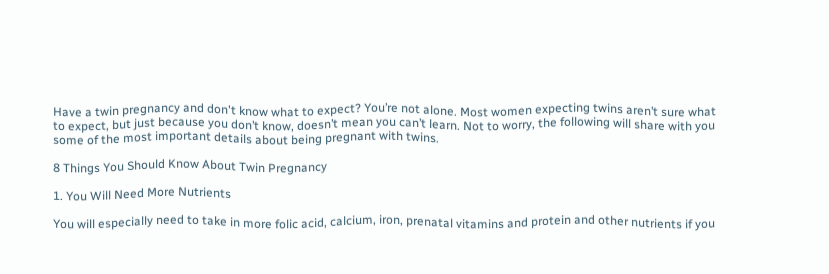Have a twin pregnancy and don't know what to expect? You’re not alone. Most women expecting twins aren’t sure what to expect, but just because you don’t know, doesn’t mean you can’t learn. Not to worry, the following will share with you some of the most important details about being pregnant with twins.

8 Things You Should Know About Twin Pregnancy

1. You Will Need More Nutrients

You will especially need to take in more folic acid, calcium, iron, prenatal vitamins and protein and other nutrients if you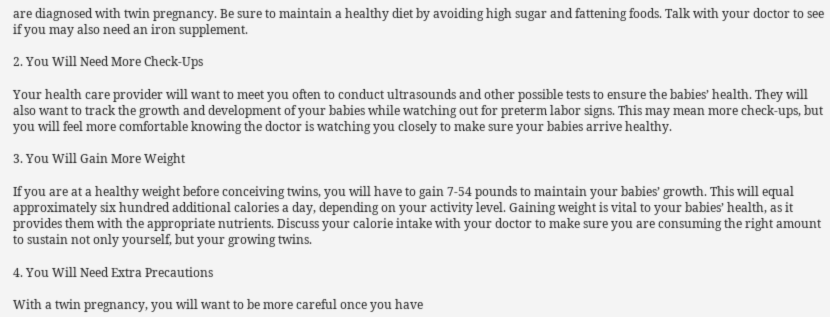are diagnosed with twin pregnancy. Be sure to maintain a healthy diet by avoiding high sugar and fattening foods. Talk with your doctor to see if you may also need an iron supplement.

2. You Will Need More Check-Ups

Your health care provider will want to meet you often to conduct ultrasounds and other possible tests to ensure the babies’ health. They will also want to track the growth and development of your babies while watching out for preterm labor signs. This may mean more check-ups, but you will feel more comfortable knowing the doctor is watching you closely to make sure your babies arrive healthy.

3. You Will Gain More Weight

If you are at a healthy weight before conceiving twins, you will have to gain 7-54 pounds to maintain your babies’ growth. This will equal approximately six hundred additional calories a day, depending on your activity level. Gaining weight is vital to your babies’ health, as it provides them with the appropriate nutrients. Discuss your calorie intake with your doctor to make sure you are consuming the right amount to sustain not only yourself, but your growing twins.

4. You Will Need Extra Precautions

With a twin pregnancy, you will want to be more careful once you have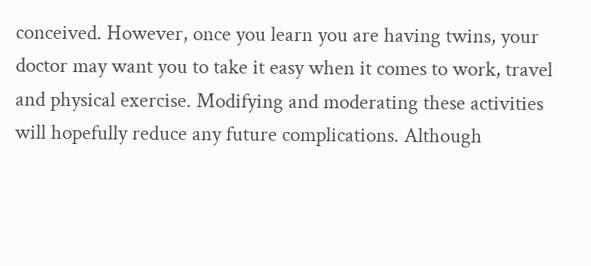conceived. However, once you learn you are having twins, your doctor may want you to take it easy when it comes to work, travel and physical exercise. Modifying and moderating these activities will hopefully reduce any future complications. Although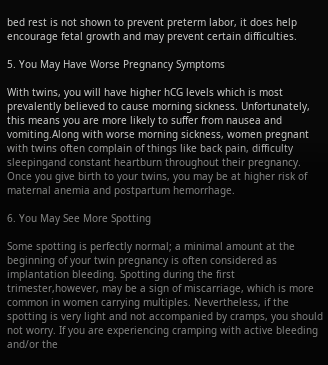bed rest is not shown to prevent preterm labor, it does help encourage fetal growth and may prevent certain difficulties.

5. You May Have Worse Pregnancy Symptoms

With twins, you will have higher hCG levels which is most prevalently believed to cause morning sickness. Unfortunately, this means you are more likely to suffer from nausea and vomiting.Along with worse morning sickness, women pregnant with twins often complain of things like back pain, difficulty sleepingand constant heartburn throughout their pregnancy. Once you give birth to your twins, you may be at higher risk of maternal anemia and postpartum hemorrhage.

6. You May See More Spotting

Some spotting is perfectly normal; a minimal amount at the beginning of your twin pregnancy is often considered as implantation bleeding. Spotting during the first trimester,however, may be a sign of miscarriage, which is more common in women carrying multiples. Nevertheless, if the spotting is very light and not accompanied by cramps, you should not worry. If you are experiencing cramping with active bleeding and/or the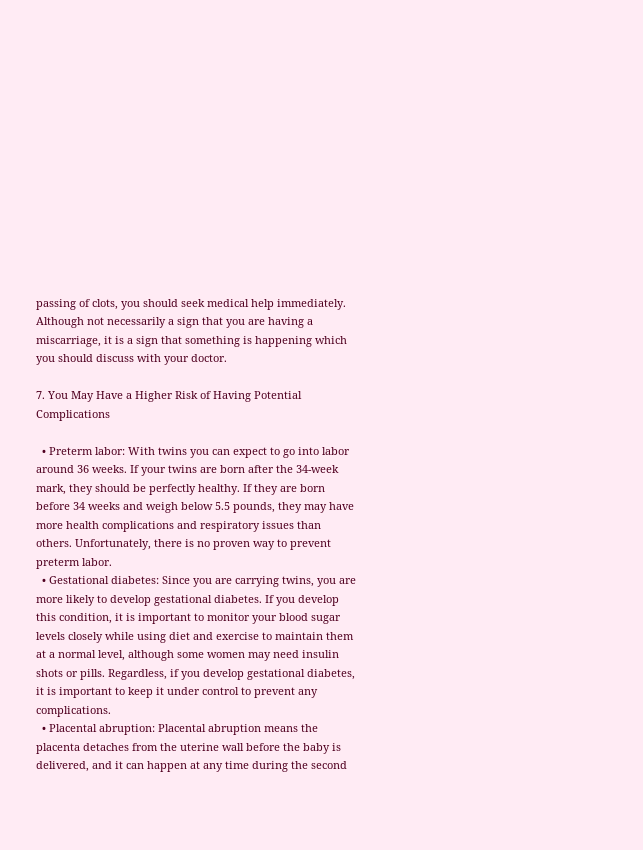passing of clots, you should seek medical help immediately. Although not necessarily a sign that you are having a miscarriage, it is a sign that something is happening which you should discuss with your doctor.

7. You May Have a Higher Risk of Having Potential Complications

  • Preterm labor: With twins you can expect to go into labor around 36 weeks. If your twins are born after the 34-week mark, they should be perfectly healthy. If they are born before 34 weeks and weigh below 5.5 pounds, they may have more health complications and respiratory issues than others. Unfortunately, there is no proven way to prevent preterm labor.
  • Gestational diabetes: Since you are carrying twins, you are more likely to develop gestational diabetes. If you develop this condition, it is important to monitor your blood sugar levels closely while using diet and exercise to maintain them at a normal level, although some women may need insulin shots or pills. Regardless, if you develop gestational diabetes, it is important to keep it under control to prevent any complications.
  • Placental abruption: Placental abruption means the placenta detaches from the uterine wall before the baby is delivered, and it can happen at any time during the second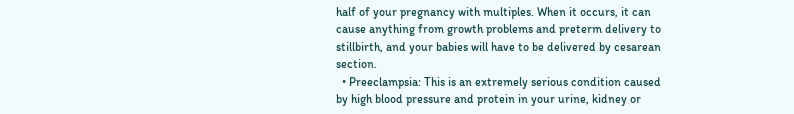half of your pregnancy with multiples. When it occurs, it can cause anything from growth problems and preterm delivery to stillbirth, and your babies will have to be delivered by cesarean section.
  • Preeclampsia: This is an extremely serious condition caused by high blood pressure and protein in your urine, kidney or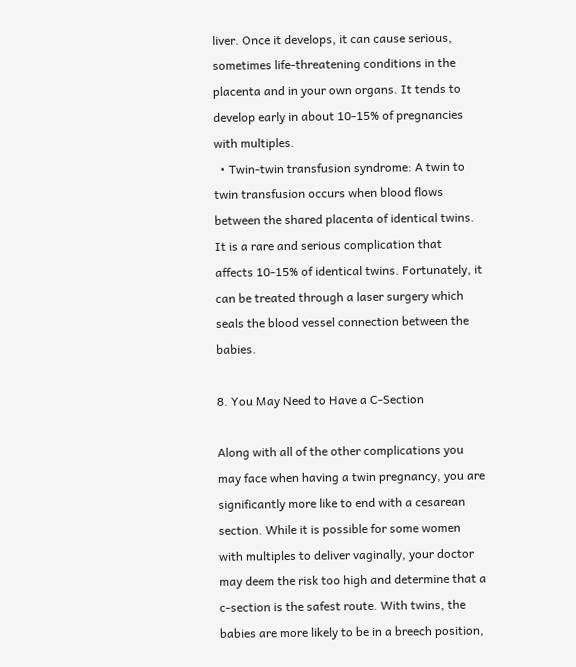liver. Once it develops, it can cause serious, sometimes life-threatening conditions in the placenta and in your own organs. It tends to develop early in about 10-15% of pregnancies with multiples.
  • Twin-twin transfusion syndrome: A twin to twin transfusion occurs when blood flows between the shared placenta of identical twins. It is a rare and serious complication that affects 10-15% of identical twins. Fortunately, it can be treated through a laser surgery which seals the blood vessel connection between the babies.

8. You May Need to Have a C-Section

Along with all of the other complications you may face when having a twin pregnancy, you are significantly more like to end with a cesarean section. While it is possible for some women with multiples to deliver vaginally, your doctor may deem the risk too high and determine that a c-section is the safest route. With twins, the babies are more likely to be in a breech position,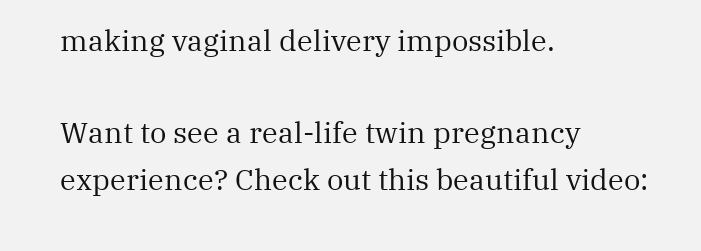making vaginal delivery impossible.

Want to see a real-life twin pregnancy experience? Check out this beautiful video: